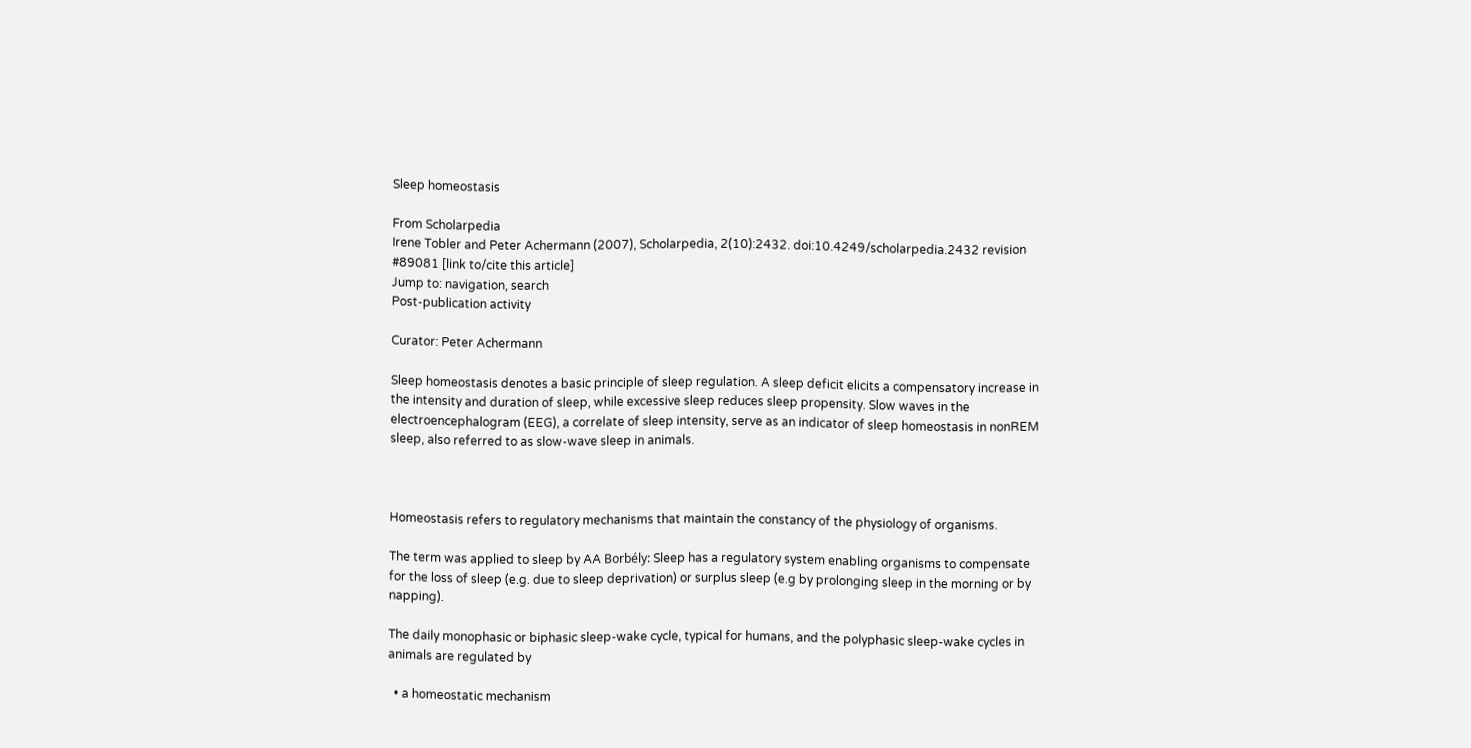Sleep homeostasis

From Scholarpedia
Irene Tobler and Peter Achermann (2007), Scholarpedia, 2(10):2432. doi:10.4249/scholarpedia.2432 revision #89081 [link to/cite this article]
Jump to: navigation, search
Post-publication activity

Curator: Peter Achermann

Sleep homeostasis denotes a basic principle of sleep regulation. A sleep deficit elicits a compensatory increase in the intensity and duration of sleep, while excessive sleep reduces sleep propensity. Slow waves in the electroencephalogram (EEG), a correlate of sleep intensity, serve as an indicator of sleep homeostasis in nonREM sleep, also referred to as slow-wave sleep in animals.



Homeostasis refers to regulatory mechanisms that maintain the constancy of the physiology of organisms.

The term was applied to sleep by AA Borbély: Sleep has a regulatory system enabling organisms to compensate for the loss of sleep (e.g. due to sleep deprivation) or surplus sleep (e.g by prolonging sleep in the morning or by napping).

The daily monophasic or biphasic sleep-wake cycle, typical for humans, and the polyphasic sleep-wake cycles in animals are regulated by

  • a homeostatic mechanism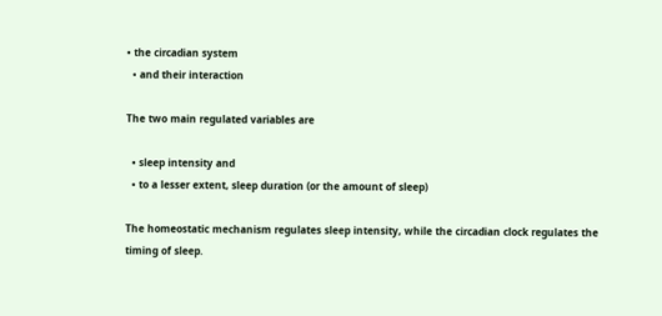• the circadian system
  • and their interaction

The two main regulated variables are

  • sleep intensity and
  • to a lesser extent, sleep duration (or the amount of sleep)

The homeostatic mechanism regulates sleep intensity, while the circadian clock regulates the timing of sleep.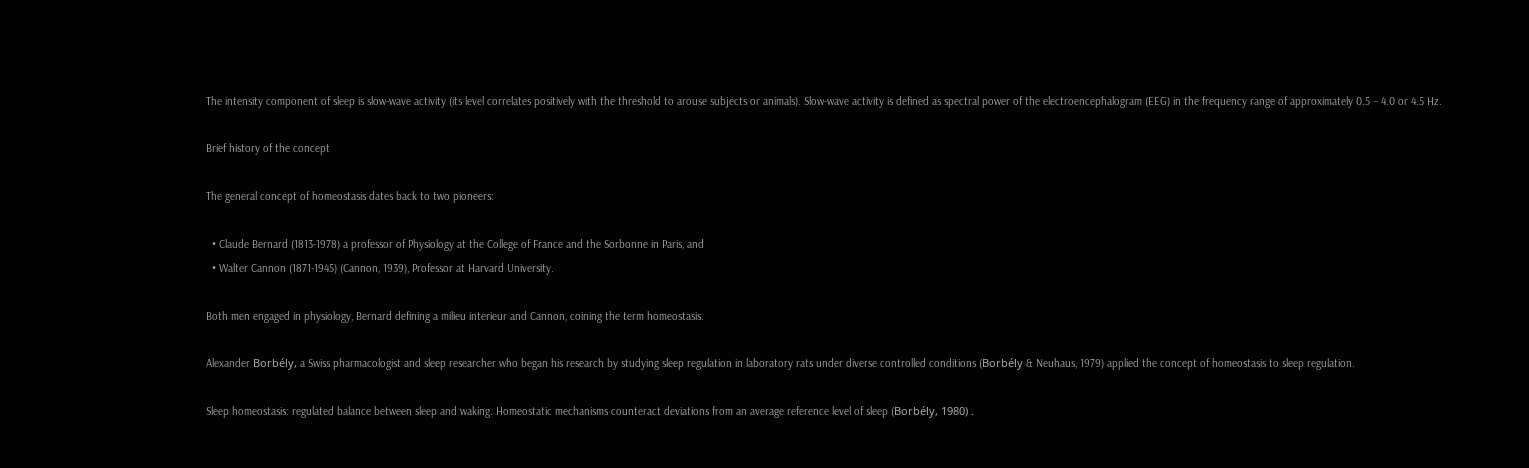The intensity component of sleep is slow-wave activity (its level correlates positively with the threshold to arouse subjects or animals). Slow-wave activity is defined as spectral power of the electroencephalogram (EEG) in the frequency range of approximately 0.5 – 4.0 or 4.5 Hz.

Brief history of the concept

The general concept of homeostasis dates back to two pioneers:

  • Claude Bernard (1813-1978) a professor of Physiology at the College of France and the Sorbonne in Paris, and
  • Walter Cannon (1871-1945) (Cannon, 1939), Professor at Harvard University.

Both men engaged in physiology, Bernard defining a milieu interieur and Cannon, coining the term homeostasis.

Alexander Borbély, a Swiss pharmacologist and sleep researcher who began his research by studying sleep regulation in laboratory rats under diverse controlled conditions (Borbély & Neuhaus, 1979) applied the concept of homeostasis to sleep regulation.

Sleep homeostasis: regulated balance between sleep and waking. Homeostatic mechanisms counteract deviations from an average reference level of sleep (Borbély, 1980) .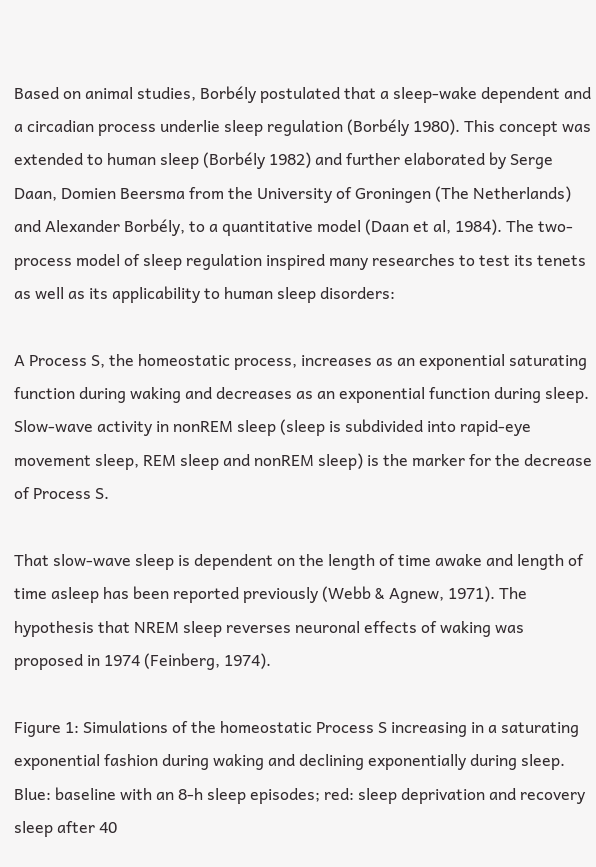Based on animal studies, Borbély postulated that a sleep-wake dependent and a circadian process underlie sleep regulation (Borbély 1980). This concept was extended to human sleep (Borbély 1982) and further elaborated by Serge Daan, Domien Beersma from the University of Groningen (The Netherlands) and Alexander Borbély, to a quantitative model (Daan et al, 1984). The two-process model of sleep regulation inspired many researches to test its tenets as well as its applicability to human sleep disorders:

A Process S, the homeostatic process, increases as an exponential saturating function during waking and decreases as an exponential function during sleep. Slow-wave activity in nonREM sleep (sleep is subdivided into rapid-eye movement sleep, REM sleep and nonREM sleep) is the marker for the decrease of Process S.

That slow-wave sleep is dependent on the length of time awake and length of time asleep has been reported previously (Webb & Agnew, 1971). The hypothesis that NREM sleep reverses neuronal effects of waking was proposed in 1974 (Feinberg, 1974).

Figure 1: Simulations of the homeostatic Process S increasing in a saturating exponential fashion during waking and declining exponentially during sleep. Blue: baseline with an 8-h sleep episodes; red: sleep deprivation and recovery sleep after 40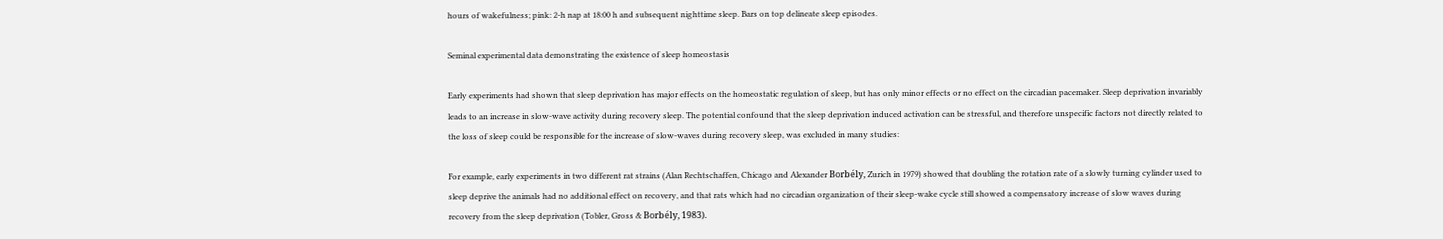hours of wakefulness; pink: 2-h nap at 18:00 h and subsequent nighttime sleep. Bars on top delineate sleep episodes.

Seminal experimental data demonstrating the existence of sleep homeostasis

Early experiments had shown that sleep deprivation has major effects on the homeostatic regulation of sleep, but has only minor effects or no effect on the circadian pacemaker. Sleep deprivation invariably leads to an increase in slow-wave activity during recovery sleep. The potential confound that the sleep deprivation induced activation can be stressful, and therefore unspecific factors not directly related to the loss of sleep could be responsible for the increase of slow-waves during recovery sleep, was excluded in many studies:

For example, early experiments in two different rat strains (Alan Rechtschaffen, Chicago and Alexander Borbély, Zurich in 1979) showed that doubling the rotation rate of a slowly turning cylinder used to sleep deprive the animals had no additional effect on recovery, and that rats which had no circadian organization of their sleep-wake cycle still showed a compensatory increase of slow waves during recovery from the sleep deprivation (Tobler, Gross & Borbély, 1983).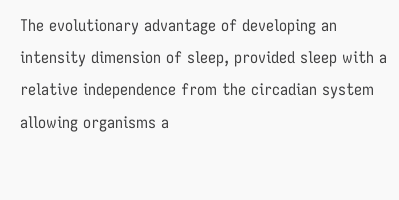The evolutionary advantage of developing an intensity dimension of sleep, provided sleep with a relative independence from the circadian system allowing organisms a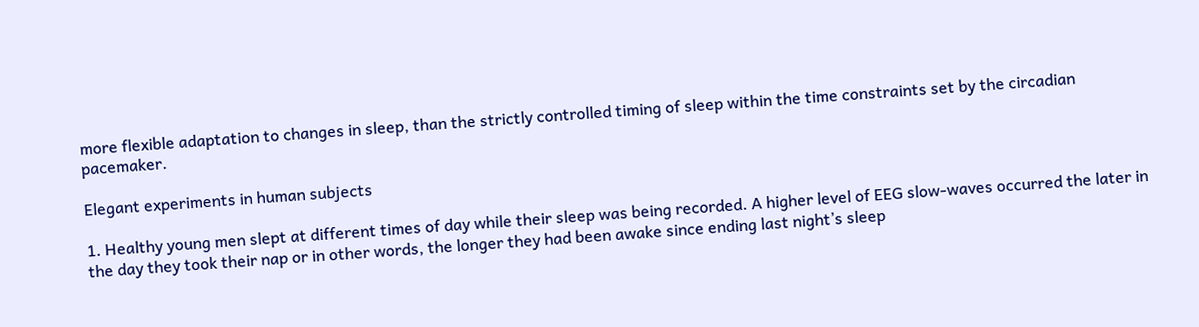more flexible adaptation to changes in sleep, than the strictly controlled timing of sleep within the time constraints set by the circadian pacemaker.

Elegant experiments in human subjects

1. Healthy young men slept at different times of day while their sleep was being recorded. A higher level of EEG slow-waves occurred the later in the day they took their nap or in other words, the longer they had been awake since ending last night’s sleep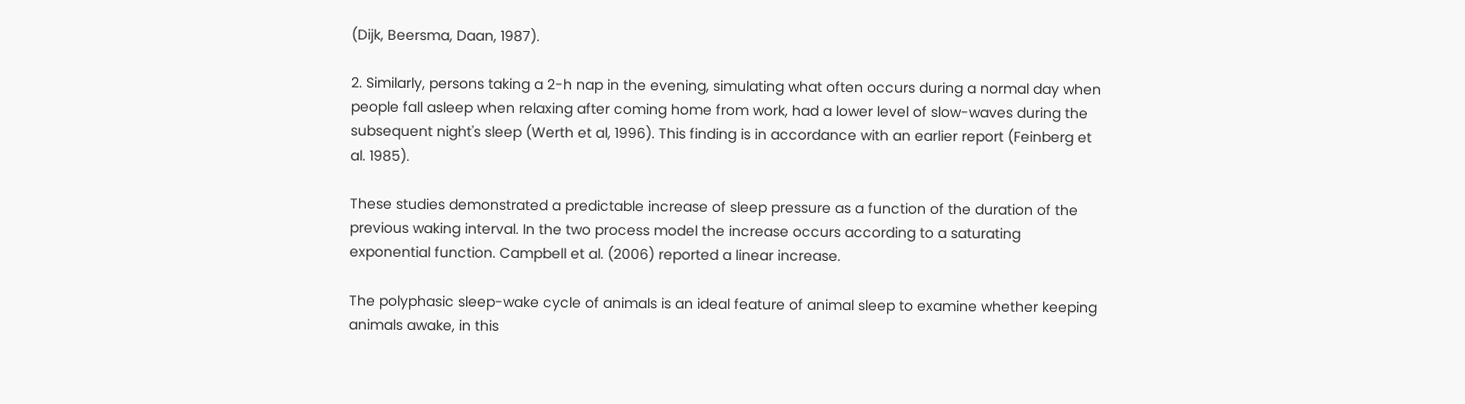(Dijk, Beersma, Daan, 1987).

2. Similarly, persons taking a 2-h nap in the evening, simulating what often occurs during a normal day when people fall asleep when relaxing after coming home from work, had a lower level of slow-waves during the subsequent night's sleep (Werth et al, 1996). This finding is in accordance with an earlier report (Feinberg et al. 1985).

These studies demonstrated a predictable increase of sleep pressure as a function of the duration of the previous waking interval. In the two process model the increase occurs according to a saturating exponential function. Campbell et al. (2006) reported a linear increase.

The polyphasic sleep-wake cycle of animals is an ideal feature of animal sleep to examine whether keeping animals awake, in this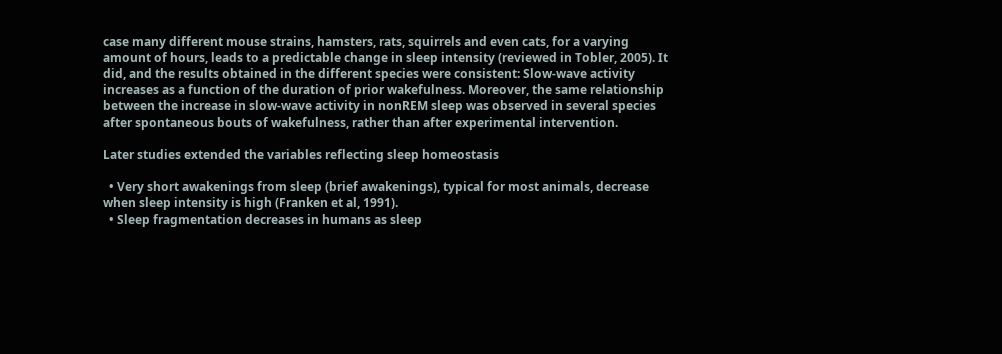case many different mouse strains, hamsters, rats, squirrels and even cats, for a varying amount of hours, leads to a predictable change in sleep intensity (reviewed in Tobler, 2005). It did, and the results obtained in the different species were consistent: Slow-wave activity increases as a function of the duration of prior wakefulness. Moreover, the same relationship between the increase in slow-wave activity in nonREM sleep was observed in several species after spontaneous bouts of wakefulness, rather than after experimental intervention.

Later studies extended the variables reflecting sleep homeostasis

  • Very short awakenings from sleep (brief awakenings), typical for most animals, decrease when sleep intensity is high (Franken et al, 1991).
  • Sleep fragmentation decreases in humans as sleep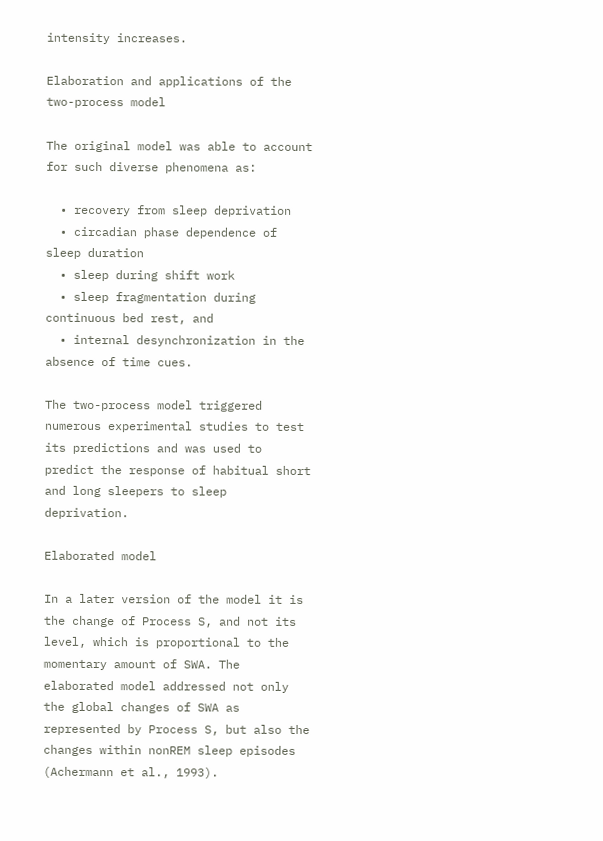intensity increases.

Elaboration and applications of the two-process model

The original model was able to account for such diverse phenomena as:

  • recovery from sleep deprivation
  • circadian phase dependence of sleep duration
  • sleep during shift work
  • sleep fragmentation during continuous bed rest, and
  • internal desynchronization in the absence of time cues.

The two-process model triggered numerous experimental studies to test its predictions and was used to predict the response of habitual short and long sleepers to sleep deprivation.

Elaborated model

In a later version of the model it is the change of Process S, and not its level, which is proportional to the momentary amount of SWA. The elaborated model addressed not only the global changes of SWA as represented by Process S, but also the changes within nonREM sleep episodes (Achermann et al., 1993).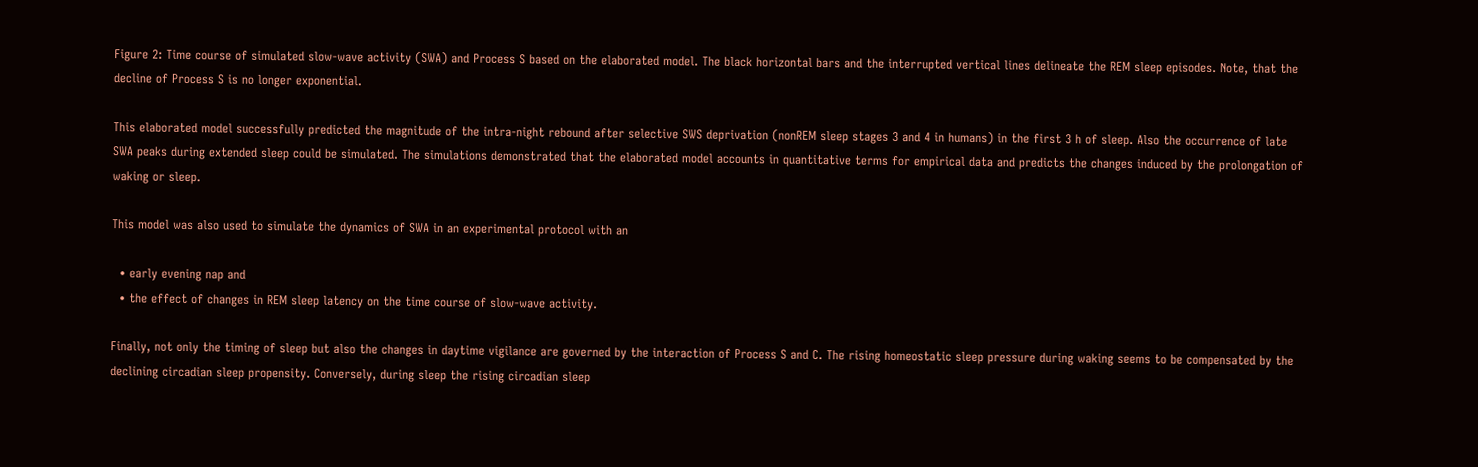Figure 2: Time course of simulated slow-wave activity (SWA) and Process S based on the elaborated model. The black horizontal bars and the interrupted vertical lines delineate the REM sleep episodes. Note, that the decline of Process S is no longer exponential.

This elaborated model successfully predicted the magnitude of the intra-night rebound after selective SWS deprivation (nonREM sleep stages 3 and 4 in humans) in the first 3 h of sleep. Also the occurrence of late SWA peaks during extended sleep could be simulated. The simulations demonstrated that the elaborated model accounts in quantitative terms for empirical data and predicts the changes induced by the prolongation of waking or sleep.

This model was also used to simulate the dynamics of SWA in an experimental protocol with an

  • early evening nap and
  • the effect of changes in REM sleep latency on the time course of slow-wave activity.

Finally, not only the timing of sleep but also the changes in daytime vigilance are governed by the interaction of Process S and C. The rising homeostatic sleep pressure during waking seems to be compensated by the declining circadian sleep propensity. Conversely, during sleep the rising circadian sleep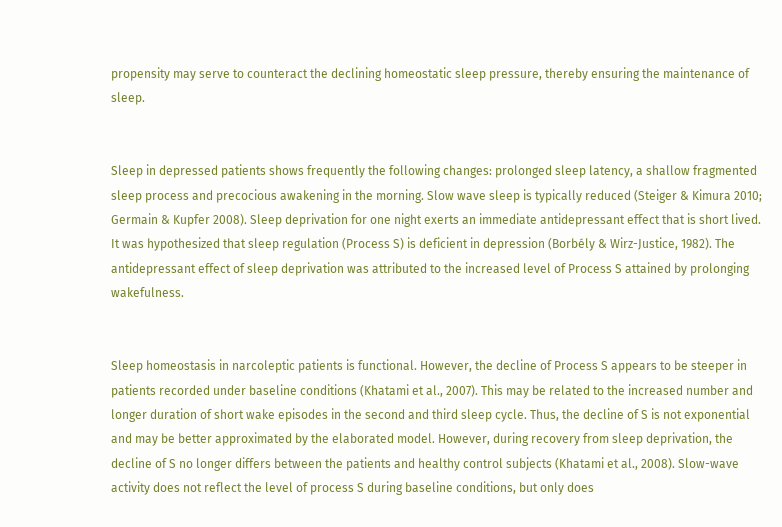propensity may serve to counteract the declining homeostatic sleep pressure, thereby ensuring the maintenance of sleep.


Sleep in depressed patients shows frequently the following changes: prolonged sleep latency, a shallow fragmented sleep process and precocious awakening in the morning. Slow wave sleep is typically reduced (Steiger & Kimura 2010; Germain & Kupfer 2008). Sleep deprivation for one night exerts an immediate antidepressant effect that is short lived. It was hypothesized that sleep regulation (Process S) is deficient in depression (Borbély & Wirz-Justice, 1982). The antidepressant effect of sleep deprivation was attributed to the increased level of Process S attained by prolonging wakefulness.


Sleep homeostasis in narcoleptic patients is functional. However, the decline of Process S appears to be steeper in patients recorded under baseline conditions (Khatami et al., 2007). This may be related to the increased number and longer duration of short wake episodes in the second and third sleep cycle. Thus, the decline of S is not exponential and may be better approximated by the elaborated model. However, during recovery from sleep deprivation, the decline of S no longer differs between the patients and healthy control subjects (Khatami et al., 2008). Slow-wave activity does not reflect the level of process S during baseline conditions, but only does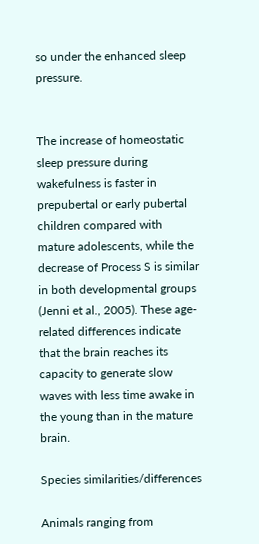so under the enhanced sleep pressure.


The increase of homeostatic sleep pressure during wakefulness is faster in prepubertal or early pubertal children compared with mature adolescents, while the decrease of Process S is similar in both developmental groups (Jenni et al., 2005). These age-related differences indicate that the brain reaches its capacity to generate slow waves with less time awake in the young than in the mature brain.

Species similarities/differences

Animals ranging from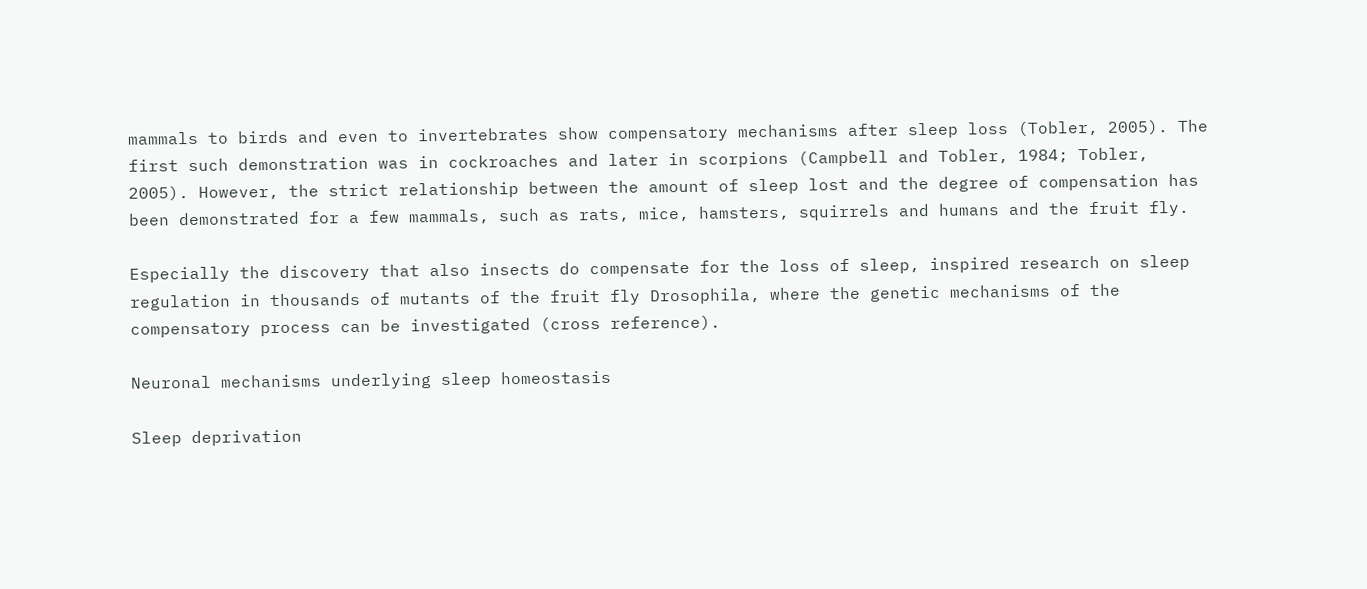mammals to birds and even to invertebrates show compensatory mechanisms after sleep loss (Tobler, 2005). The first such demonstration was in cockroaches and later in scorpions (Campbell and Tobler, 1984; Tobler, 2005). However, the strict relationship between the amount of sleep lost and the degree of compensation has been demonstrated for a few mammals, such as rats, mice, hamsters, squirrels and humans and the fruit fly.

Especially the discovery that also insects do compensate for the loss of sleep, inspired research on sleep regulation in thousands of mutants of the fruit fly Drosophila, where the genetic mechanisms of the compensatory process can be investigated (cross reference).

Neuronal mechanisms underlying sleep homeostasis

Sleep deprivation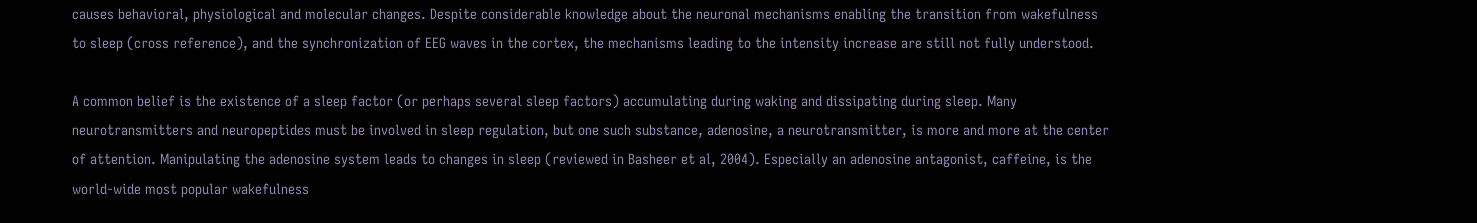causes behavioral, physiological and molecular changes. Despite considerable knowledge about the neuronal mechanisms enabling the transition from wakefulness to sleep (cross reference), and the synchronization of EEG waves in the cortex, the mechanisms leading to the intensity increase are still not fully understood.

A common belief is the existence of a sleep factor (or perhaps several sleep factors) accumulating during waking and dissipating during sleep. Many neurotransmitters and neuropeptides must be involved in sleep regulation, but one such substance, adenosine, a neurotransmitter, is more and more at the center of attention. Manipulating the adenosine system leads to changes in sleep (reviewed in Basheer et al, 2004). Especially an adenosine antagonist, caffeine, is the world-wide most popular wakefulness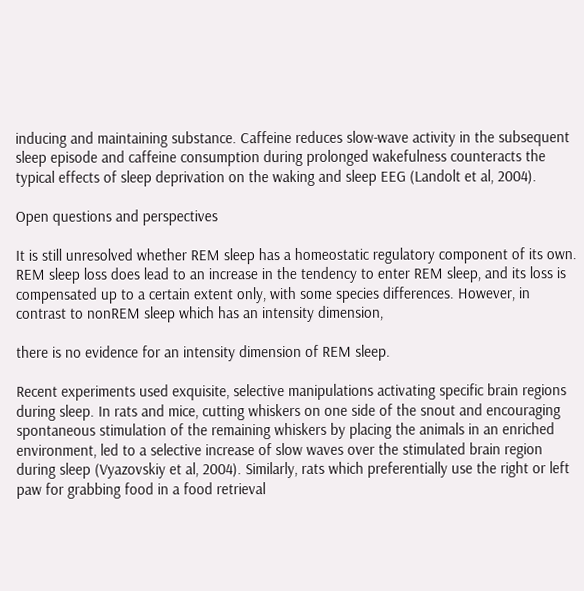inducing and maintaining substance. Caffeine reduces slow-wave activity in the subsequent sleep episode and caffeine consumption during prolonged wakefulness counteracts the typical effects of sleep deprivation on the waking and sleep EEG (Landolt et al, 2004).

Open questions and perspectives

It is still unresolved whether REM sleep has a homeostatic regulatory component of its own. REM sleep loss does lead to an increase in the tendency to enter REM sleep, and its loss is compensated up to a certain extent only, with some species differences. However, in contrast to nonREM sleep which has an intensity dimension,

there is no evidence for an intensity dimension of REM sleep.

Recent experiments used exquisite, selective manipulations activating specific brain regions during sleep. In rats and mice, cutting whiskers on one side of the snout and encouraging spontaneous stimulation of the remaining whiskers by placing the animals in an enriched environment, led to a selective increase of slow waves over the stimulated brain region during sleep (Vyazovskiy et al, 2004). Similarly, rats which preferentially use the right or left paw for grabbing food in a food retrieval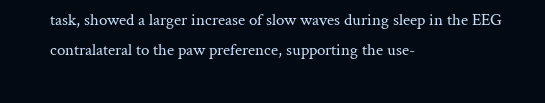task, showed a larger increase of slow waves during sleep in the EEG contralateral to the paw preference, supporting the use-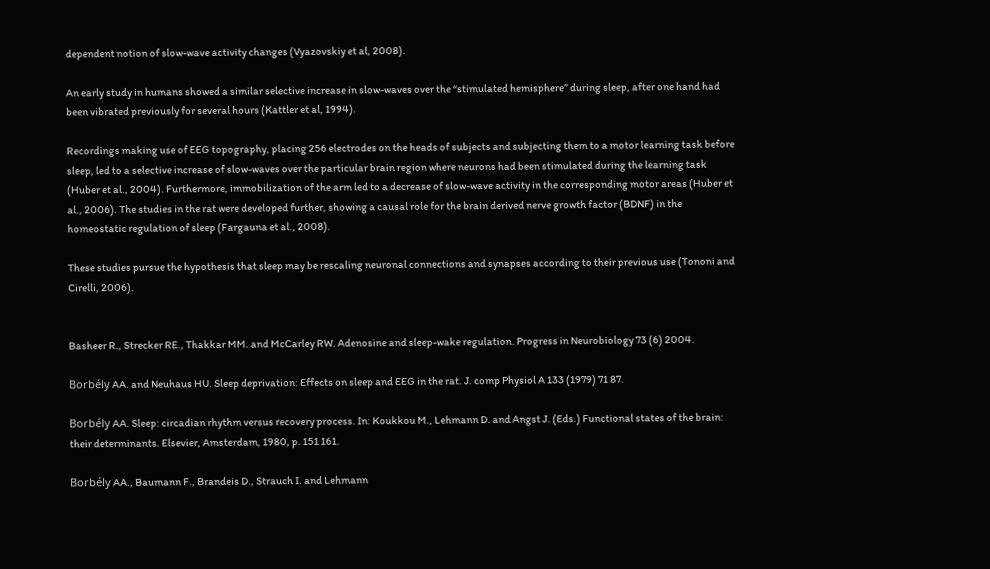dependent notion of slow-wave activity changes (Vyazovskiy et al, 2008).

An early study in humans showed a similar selective increase in slow-waves over the “stimulated hemisphere” during sleep, after one hand had been vibrated previously for several hours (Kattler et al, 1994).

Recordings making use of EEG topography, placing 256 electrodes on the heads of subjects and subjecting them to a motor learning task before sleep, led to a selective increase of slow-waves over the particular brain region where neurons had been stimulated during the learning task (Huber et al., 2004). Furthermore, immobilization of the arm led to a decrease of slow-wave activity in the corresponding motor areas (Huber et al., 2006). The studies in the rat were developed further, showing a causal role for the brain derived nerve growth factor (BDNF) in the homeostatic regulation of sleep (Fargauna et al., 2008).

These studies pursue the hypothesis that sleep may be rescaling neuronal connections and synapses according to their previous use (Tononi and Cirelli, 2006).


Basheer R., Strecker RE., Thakkar MM. and McCarley RW. Adenosine and sleep-wake regulation. Progress in Neurobiology 73 (6) 2004.

Borbély AA. and Neuhaus HU. Sleep deprivation: Effects on sleep and EEG in the rat. J. comp Physiol A 133 (1979) 71 87.

Borbély AA. Sleep: circadian rhythm versus recovery process. In: Koukkou M., Lehmann D. and Angst J. (Eds.) Functional states of the brain: their determinants. Elsevier, Amsterdam, 1980, p. 151 161.

Borbély AA., Baumann F., Brandeis D., Strauch I. and Lehmann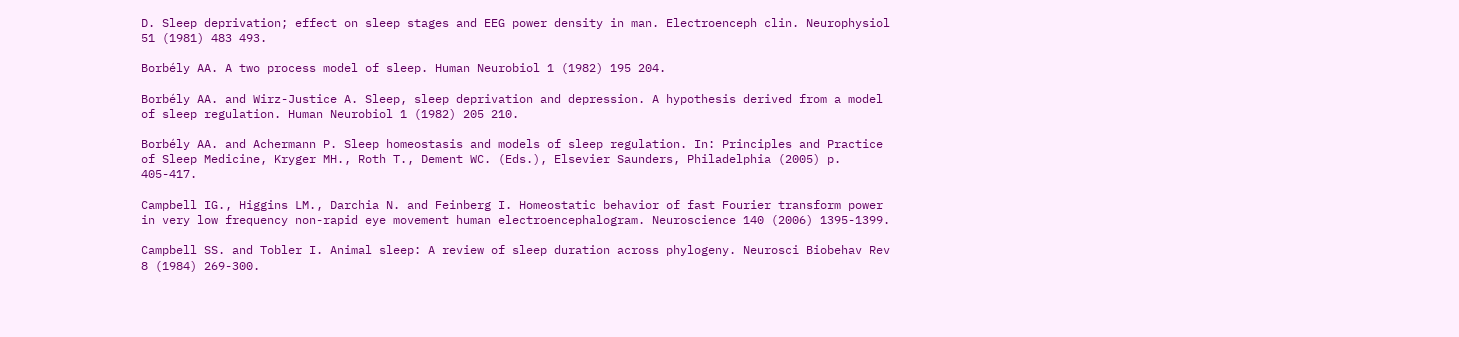D. Sleep deprivation; effect on sleep stages and EEG power density in man. Electroenceph clin. Neurophysiol 51 (1981) 483 493.

Borbély AA. A two process model of sleep. Human Neurobiol 1 (1982) 195 204.

Borbély AA. and Wirz-Justice A. Sleep, sleep deprivation and depression. A hypothesis derived from a model of sleep regulation. Human Neurobiol 1 (1982) 205 210.

Borbély AA. and Achermann P. Sleep homeostasis and models of sleep regulation. In: Principles and Practice of Sleep Medicine, Kryger MH., Roth T., Dement WC. (Eds.), Elsevier Saunders, Philadelphia (2005) p. 405-417.

Campbell IG., Higgins LM., Darchia N. and Feinberg I. Homeostatic behavior of fast Fourier transform power in very low frequency non-rapid eye movement human electroencephalogram. Neuroscience 140 (2006) 1395-1399.

Campbell SS. and Tobler I. Animal sleep: A review of sleep duration across phylogeny. Neurosci Biobehav Rev 8 (1984) 269-300.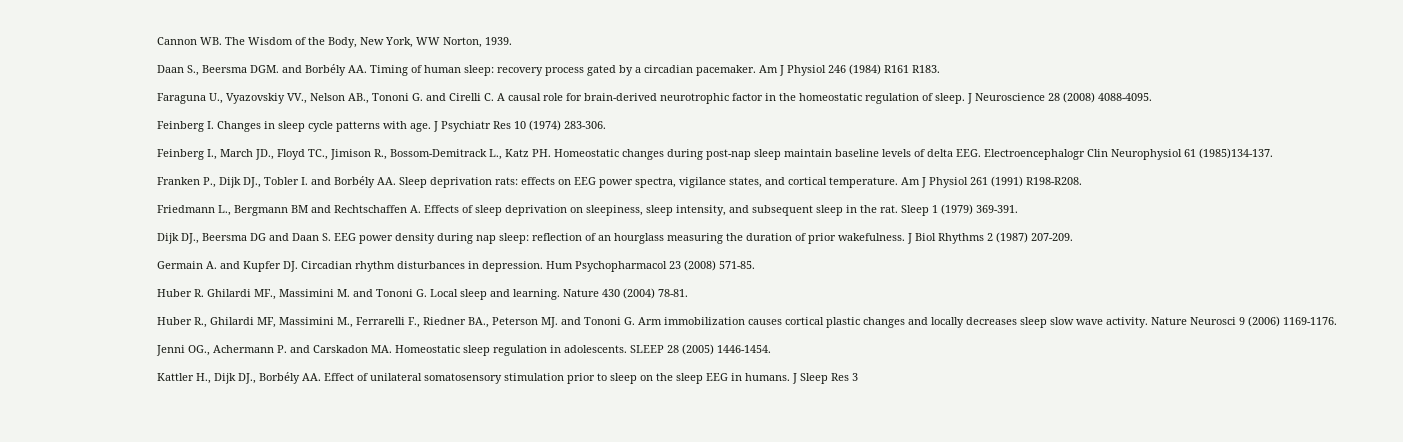Cannon WB. The Wisdom of the Body, New York, WW Norton, 1939.

Daan S., Beersma DGM. and Borbély AA. Timing of human sleep: recovery process gated by a circadian pacemaker. Am J Physiol 246 (1984) R161 R183.

Faraguna U., Vyazovskiy VV., Nelson AB., Tononi G. and Cirelli C. A causal role for brain-derived neurotrophic factor in the homeostatic regulation of sleep. J Neuroscience 28 (2008) 4088-4095.

Feinberg I. Changes in sleep cycle patterns with age. J Psychiatr Res 10 (1974) 283-306.

Feinberg I., March JD., Floyd TC., Jimison R., Bossom-Demitrack L., Katz PH. Homeostatic changes during post-nap sleep maintain baseline levels of delta EEG. Electroencephalogr Clin Neurophysiol 61 (1985)134-137.

Franken P., Dijk DJ., Tobler I. and Borbély AA. Sleep deprivation rats: effects on EEG power spectra, vigilance states, and cortical temperature. Am J Physiol 261 (1991) R198-R208.

Friedmann L., Bergmann BM and Rechtschaffen A. Effects of sleep deprivation on sleepiness, sleep intensity, and subsequent sleep in the rat. Sleep 1 (1979) 369-391.

Dijk DJ., Beersma DG and Daan S. EEG power density during nap sleep: reflection of an hourglass measuring the duration of prior wakefulness. J Biol Rhythms 2 (1987) 207-209.

Germain A. and Kupfer DJ. Circadian rhythm disturbances in depression. Hum Psychopharmacol 23 (2008) 571-85.

Huber R. Ghilardi MF., Massimini M. and Tononi G. Local sleep and learning. Nature 430 (2004) 78-81.

Huber R., Ghilardi MF, Massimini M., Ferrarelli F., Riedner BA., Peterson MJ. and Tononi G. Arm immobilization causes cortical plastic changes and locally decreases sleep slow wave activity. Nature Neurosci 9 (2006) 1169-1176.

Jenni OG., Achermann P. and Carskadon MA. Homeostatic sleep regulation in adolescents. SLEEP 28 (2005) 1446-1454.

Kattler H., Dijk DJ., Borbély AA. Effect of unilateral somatosensory stimulation prior to sleep on the sleep EEG in humans. J Sleep Res 3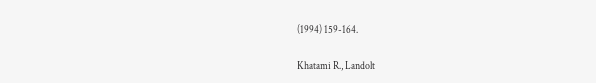(1994) 159-164.

Khatami R., Landolt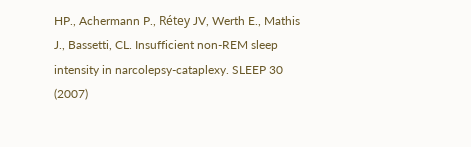HP., Achermann P., Rétey JV, Werth E., Mathis J., Bassetti, CL. Insufficient non-REM sleep intensity in narcolepsy-cataplexy. SLEEP 30 (2007)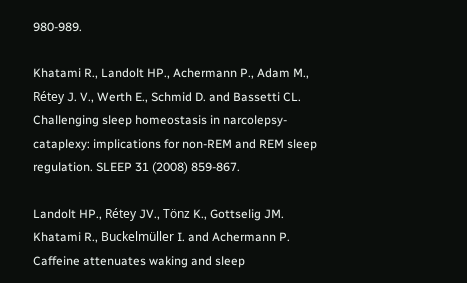980-989.

Khatami R., Landolt HP., Achermann P., Adam M., Rétey J. V., Werth E., Schmid D. and Bassetti CL. Challenging sleep homeostasis in narcolepsy-cataplexy: implications for non-REM and REM sleep regulation. SLEEP 31 (2008) 859-867.

Landolt HP., Rétey JV., Tönz K., Gottselig JM. Khatami R., Buckelmüller I. and Achermann P. Caffeine attenuates waking and sleep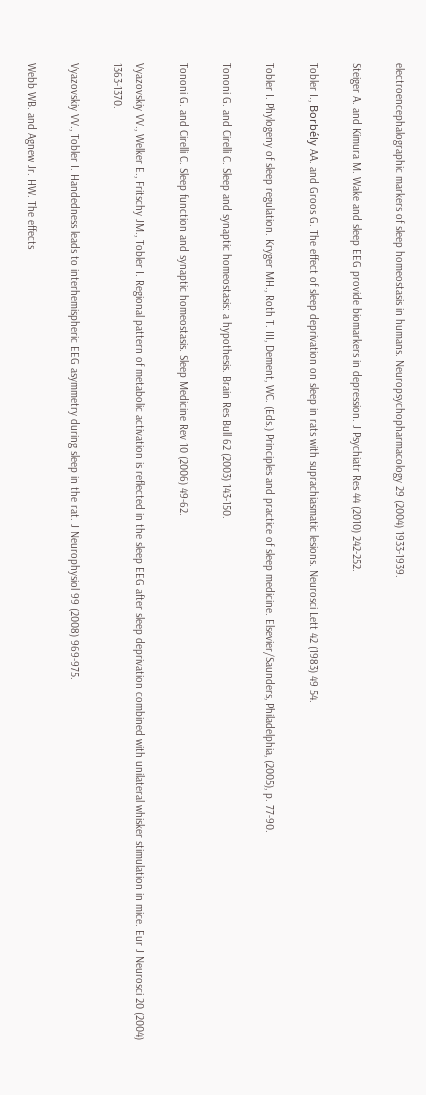electroencephalographic markers of sleep homeostasis in humans. Neuropsychopharmacology 29 (2004) 1933-1939.

Steiger A. and Kimura M. Wake and sleep EEG provide biomarkers in depression. J Psychiatr Res 44 (2010) 242-252.

Tobler I., Borbély AA. and Groos G. The effect of sleep deprivation on sleep in rats with suprachiasmatic lesions. Neurosci Lett 42 (1983) 49 54.

Tobler I. Phylogeny of sleep regulation. Kryger MH., Roth T. III, Dement, WC. (Eds.) Principles and practice of sleep medicine. Elsevier/Saunders, Philadelphia, (2005), p. 77-90.

Tononi G. and Cirelli C. Sleep and synaptic homeostasis: a hypothesis. Brain Res Bull 62 (2003) 143-150.

Tononi G. and Cirelli C. Sleep function and synaptic homeostasis. Sleep Medicine Rev 10 (2006) 49-62.

Vyazovskiy VV., Welker E., Fritschy JM., Tobler I. Regional pattern of metabolic activation is reflected in the sleep EEG after sleep deprivation combined with unilateral whisker stimulation in mice. Eur J Neurosci 20 (2004) 1363-1370.

Vyazovskiy VV., Tobler I. Handedness leads to interhemispheric EEG asymmetry during sleep in the rat. J Neurophysiol 99 (2008) 969-975.

Webb WB. and Agnew Jr. HW. The effects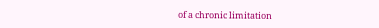of a chronic limitation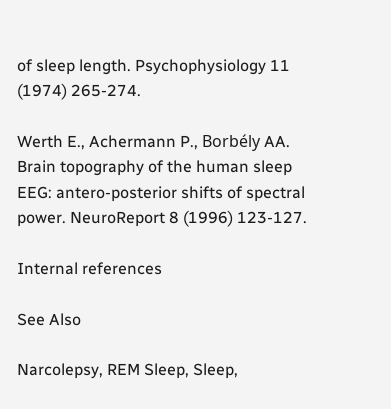of sleep length. Psychophysiology 11 (1974) 265-274.

Werth E., Achermann P., Borbély AA. Brain topography of the human sleep EEG: antero-posterior shifts of spectral power. NeuroReport 8 (1996) 123-127.

Internal references

See Also

Narcolepsy, REM Sleep, Sleep,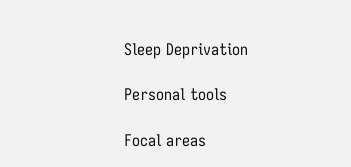Sleep Deprivation

Personal tools

Focal areas